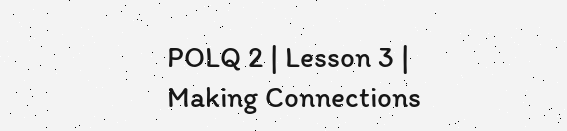POLQ 2 | Lesson 3 | Making Connections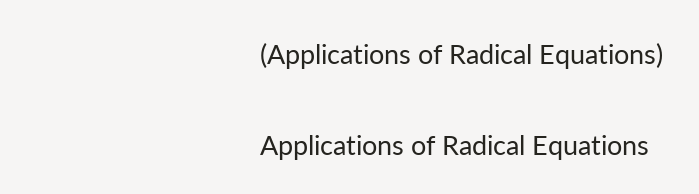(Applications of Radical Equations)

Applications of Radical Equations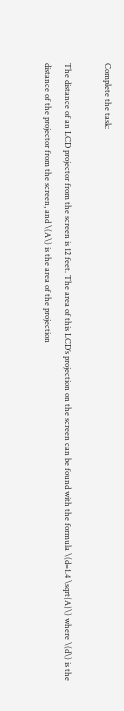Complete the task:

The distance of an LCD projector from the screen is 12 feet. The area of this LCD’s projection on the screen can be found with the formula \(d=1.4 \sqrt{A}\) where \(d\) is the distance of the projector from the screen, and \(A\) is the area of the projection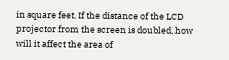in square feet. If the distance of the LCD projector from the screen is doubled, how will it affect the area of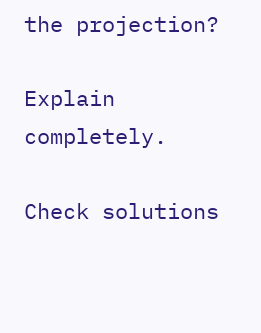the projection?

Explain completely.

Check solutions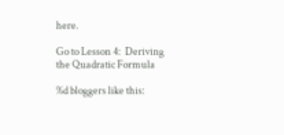here.

Go to Lesson 4:  Deriving the Quadratic Formula

%d bloggers like this: